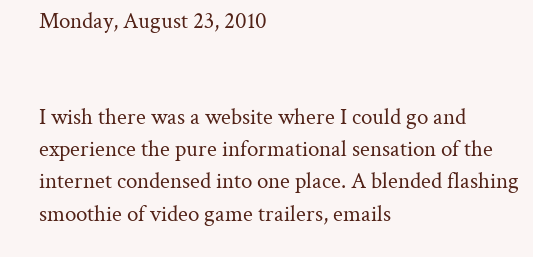Monday, August 23, 2010


I wish there was a website where I could go and experience the pure informational sensation of the internet condensed into one place. A blended flashing smoothie of video game trailers, emails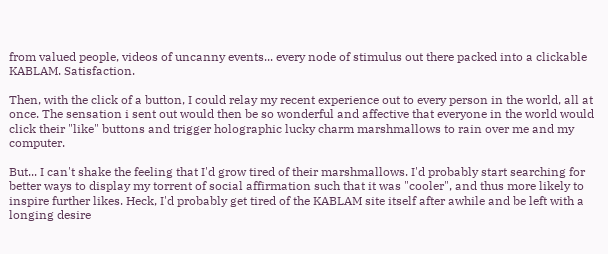from valued people, videos of uncanny events... every node of stimulus out there packed into a clickable KABLAM. Satisfaction.

Then, with the click of a button, I could relay my recent experience out to every person in the world, all at once. The sensation i sent out would then be so wonderful and affective that everyone in the world would click their "like" buttons and trigger holographic lucky charm marshmallows to rain over me and my computer.

But... I can't shake the feeling that I'd grow tired of their marshmallows. I'd probably start searching for better ways to display my torrent of social affirmation such that it was "cooler", and thus more likely to inspire further likes. Heck, I'd probably get tired of the KABLAM site itself after awhile and be left with a longing desire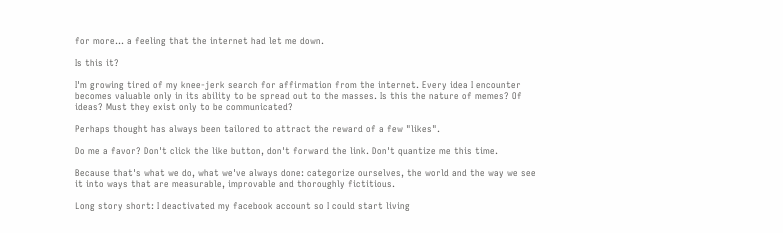for more... a feeling that the internet had let me down.

Is this it?

I'm growing tired of my knee-jerk search for affirmation from the internet. Every idea I encounter becomes valuable only in its ability to be spread out to the masses. Is this the nature of memes? Of ideas? Must they exist only to be communicated?

Perhaps thought has always been tailored to attract the reward of a few "likes".

Do me a favor? Don't click the like button, don't forward the link. Don't quantize me this time.

Because that's what we do, what we've always done: categorize ourselves, the world and the way we see it into ways that are measurable, improvable and thoroughly fictitious.

Long story short: I deactivated my facebook account so I could start living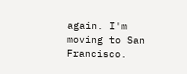again. I'm moving to San Francisco.